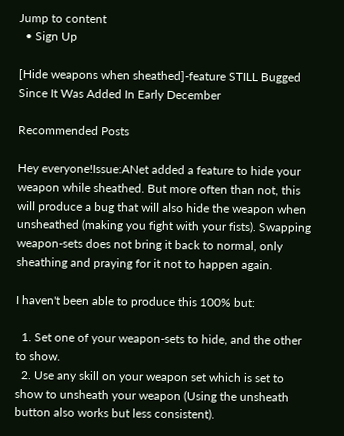Jump to content
  • Sign Up

[Hide weapons when sheathed]-feature STILL Bugged Since It Was Added In Early December

Recommended Posts

Hey everyone!Issue:ANet added a feature to hide your weapon while sheathed. But more often than not, this will produce a bug that will also hide the weapon when unsheathed (making you fight with your fists). Swapping weapon-sets does not bring it back to normal, only sheathing and praying for it not to happen again.

I haven't been able to produce this 100% but:

  1. Set one of your weapon-sets to hide, and the other to show.
  2. Use any skill on your weapon set which is set to show to unsheath your weapon (Using the unsheath button also works but less consistent).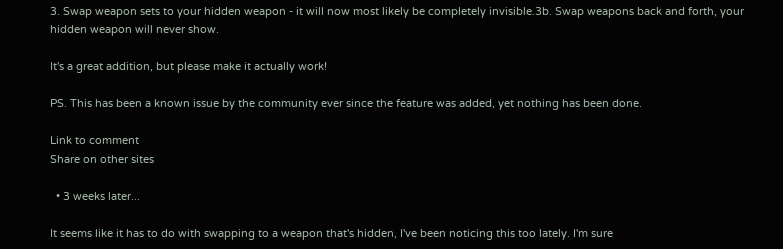3. Swap weapon sets to your hidden weapon - it will now most likely be completely invisible.3b. Swap weapons back and forth, your hidden weapon will never show.

It's a great addition, but please make it actually work!

PS. This has been a known issue by the community ever since the feature was added, yet nothing has been done.

Link to comment
Share on other sites

  • 3 weeks later...

It seems like it has to do with swapping to a weapon that's hidden, I've been noticing this too lately. I'm sure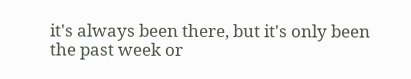it's always been there, but it's only been the past week or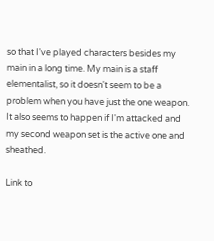so that I've played characters besides my main in a long time. My main is a staff elementalist, so it doesn't seem to be a problem when you have just the one weapon. It also seems to happen if I'm attacked and my second weapon set is the active one and sheathed.

Link to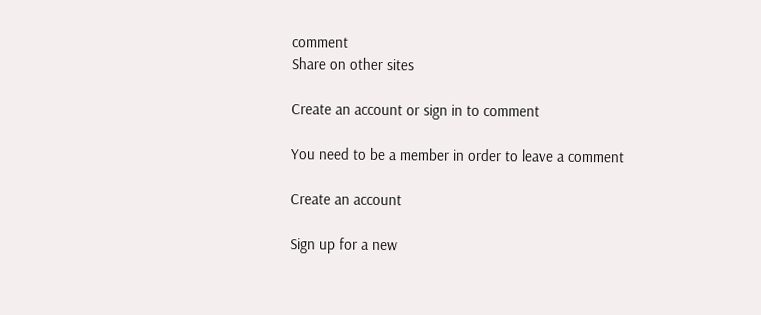comment
Share on other sites

Create an account or sign in to comment

You need to be a member in order to leave a comment

Create an account

Sign up for a new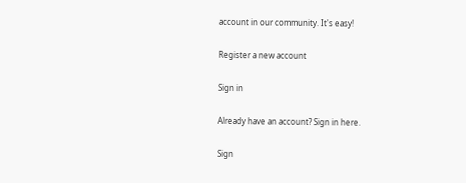account in our community. It's easy!

Register a new account

Sign in

Already have an account? Sign in here.

Sign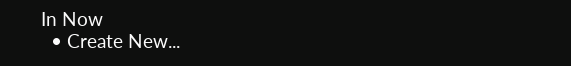In Now
  • Create New...